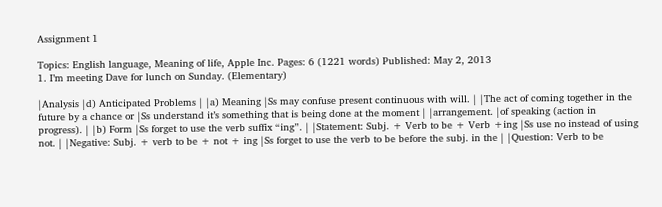Assignment 1

Topics: English language, Meaning of life, Apple Inc. Pages: 6 (1221 words) Published: May 2, 2013
1. I’m meeting Dave for lunch on Sunday. (Elementary)

|Analysis |d) Anticipated Problems | |a) Meaning |Ss may confuse present continuous with will. | |The act of coming together in the future by a chance or |Ss understand it’s something that is being done at the moment | |arrangement. |of speaking (action in progress). | |b) Form |Ss forget to use the verb suffix “ing”. | |Statement: Subj. + Verb to be + Verb +ing |Ss use no instead of using not. | |Negative: Subj. + verb to be + not + ing |Ss forget to use the verb to be before the subj. in the | |Question: Verb to be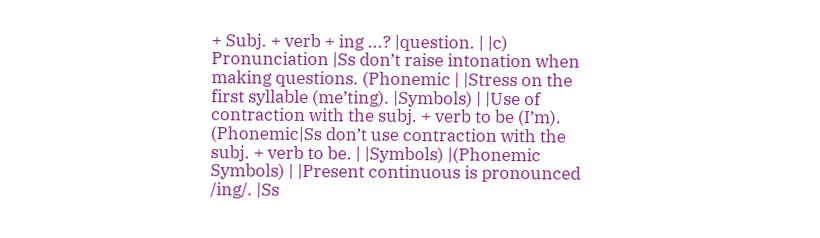+ Subj. + verb + ing ...? |question. | |c) Pronunciation |Ss don’t raise intonation when making questions. (Phonemic | |Stress on the first syllable (me’ting). |Symbols) | |Use of contraction with the subj. + verb to be (I’m). (Phonemic|Ss don’t use contraction with the subj. + verb to be. | |Symbols) |(Phonemic Symbols) | |Present continuous is pronounced /ing/. |Ss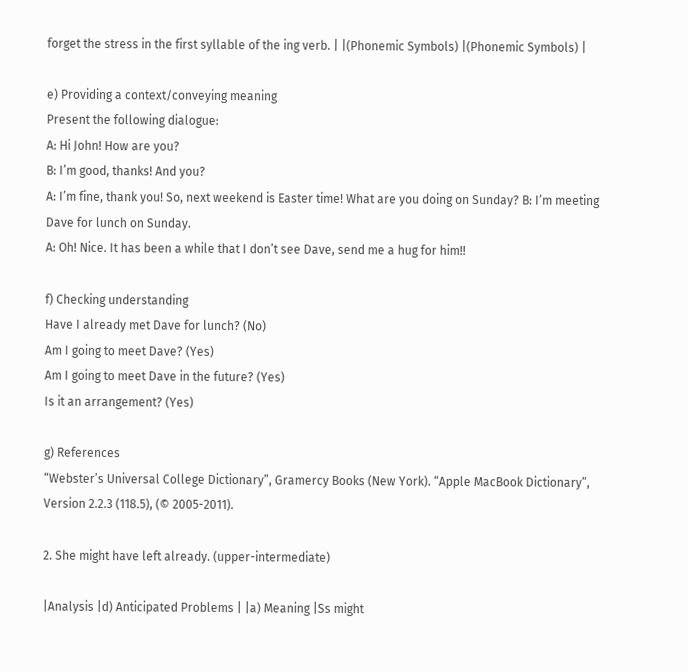forget the stress in the first syllable of the ing verb. | |(Phonemic Symbols) |(Phonemic Symbols) |

e) Providing a context/conveying meaning
Present the following dialogue:
A: Hi John! How are you?
B: I’m good, thanks! And you?
A: I’m fine, thank you! So, next weekend is Easter time! What are you doing on Sunday? B: I’m meeting Dave for lunch on Sunday.
A: Oh! Nice. It has been a while that I don’t see Dave, send me a hug for him!!

f) Checking understanding
Have I already met Dave for lunch? (No)
Am I going to meet Dave? (Yes)
Am I going to meet Dave in the future? (Yes)
Is it an arrangement? (Yes)

g) References
“Webster’s Universal College Dictionary”, Gramercy Books (New York). “Apple MacBook Dictionary”, Version 2.2.3 (118.5), (© 2005-2011).

2. She might have left already. (upper-intermediate)

|Analysis |d) Anticipated Problems | |a) Meaning |Ss might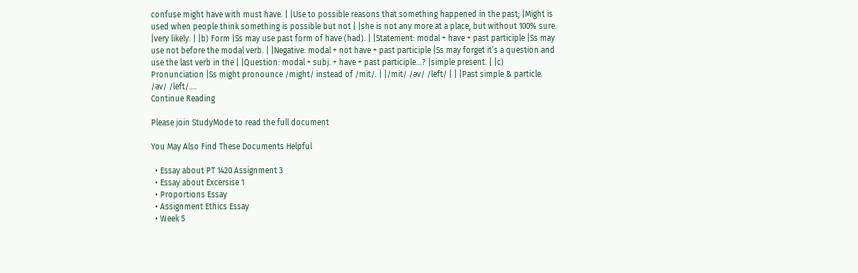confuse might have with must have. | |Use to possible reasons that something happened in the past; |Might is used when people think something is possible but not | |she is not any more at a place, but without 100% sure. |very likely. | |b) Form |Ss may use past form of have (had). | |Statement: modal + have + past participle |Ss may use not before the modal verb. | |Negative: modal + not have + past participle |Ss may forget it’s a question and use the last verb in the | |Question: modal + subj. + have + past participle…? |simple present. | |c) Pronunciation |Ss might pronounce /might/ instead of /mit/. | |/mit/ /əv/ /left/ | | |Past simple & particle. /əv/ /left/....
Continue Reading

Please join StudyMode to read the full document

You May Also Find These Documents Helpful

  • Essay about PT 1420 Assignment 3
  • Essay about Excersise 1
  • Proportions Essay
  • Assignment Ethics Essay
  • Week 5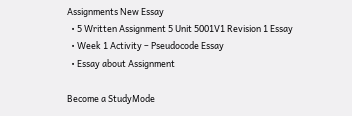Assignments New Essay
  • 5 Written Assignment 5 Unit 5001V1 Revision 1 Essay
  • Week 1 Activity – Pseudocode Essay
  • Essay about Assignment

Become a StudyMode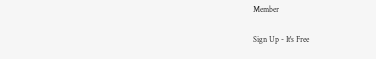Member

Sign Up - It's Free